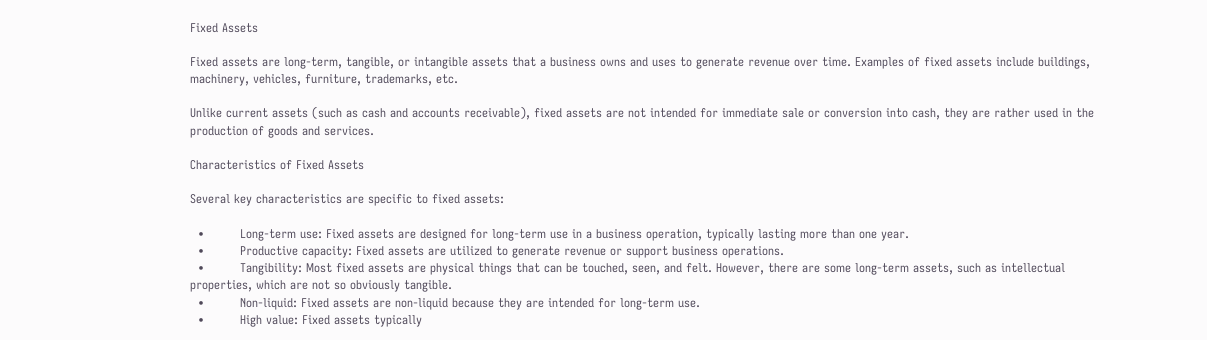Fixed Assets

Fixed assets are long-term, tangible, or intangible assets that a business owns and uses to generate revenue over time. Examples of fixed assets include buildings, machinery, vehicles, furniture, trademarks, etc.

Unlike current assets (such as cash and accounts receivable), fixed assets are not intended for immediate sale or conversion into cash, they are rather used in the production of goods and services.

Characteristics of Fixed Assets

Several key characteristics are specific to fixed assets:

  •         Long-term use: Fixed assets are designed for long-term use in a business operation, typically lasting more than one year.
  •         Productive capacity: Fixed assets are utilized to generate revenue or support business operations.
  •         Tangibility: Most fixed assets are physical things that can be touched, seen, and felt. However, there are some long-term assets, such as intellectual properties, which are not so obviously tangible.
  •         Non-liquid: Fixed assets are non-liquid because they are intended for long-term use.
  •         High value: Fixed assets typically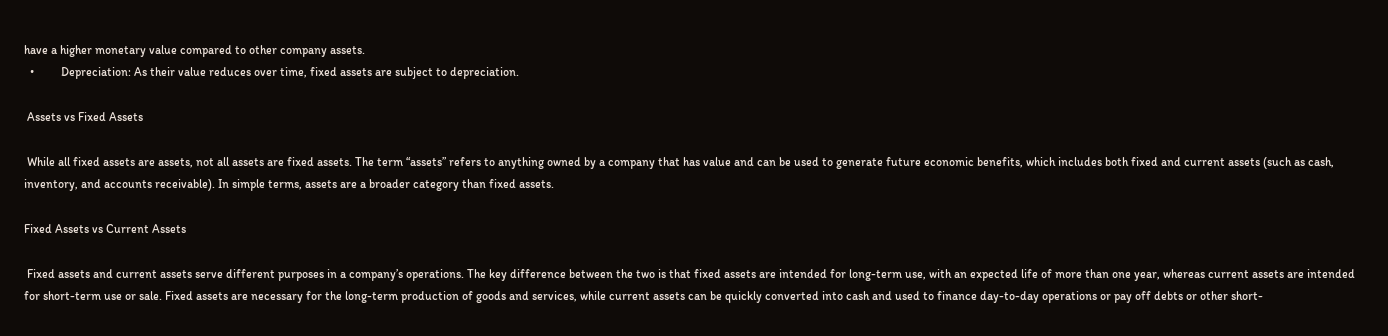have a higher monetary value compared to other company assets.
  •         Depreciation: As their value reduces over time, fixed assets are subject to depreciation.

 Assets vs Fixed Assets

 While all fixed assets are assets, not all assets are fixed assets. The term “assets” refers to anything owned by a company that has value and can be used to generate future economic benefits, which includes both fixed and current assets (such as cash, inventory, and accounts receivable). In simple terms, assets are a broader category than fixed assets.

Fixed Assets vs Current Assets

 Fixed assets and current assets serve different purposes in a company’s operations. The key difference between the two is that fixed assets are intended for long-term use, with an expected life of more than one year, whereas current assets are intended for short-term use or sale. Fixed assets are necessary for the long-term production of goods and services, while current assets can be quickly converted into cash and used to finance day-to-day operations or pay off debts or other short-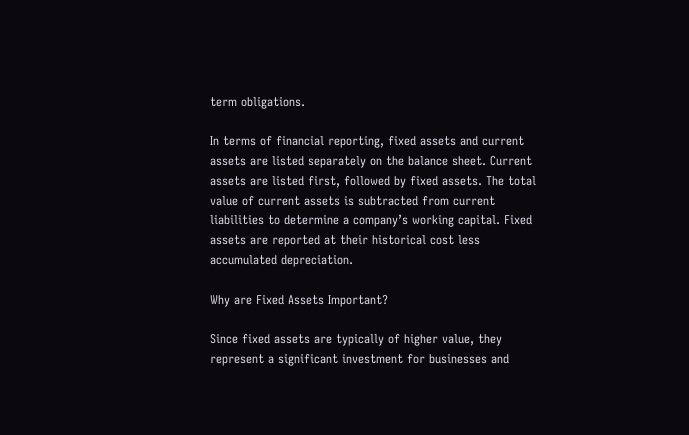term obligations.

In terms of financial reporting, fixed assets and current assets are listed separately on the balance sheet. Current assets are listed first, followed by fixed assets. The total value of current assets is subtracted from current liabilities to determine a company’s working capital. Fixed assets are reported at their historical cost less accumulated depreciation.

Why are Fixed Assets Important?

Since fixed assets are typically of higher value, they represent a significant investment for businesses and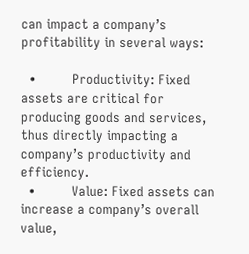can impact a company’s profitability in several ways:

  •         Productivity: Fixed assets are critical for producing goods and services, thus directly impacting a company’s productivity and efficiency.
  •         Value: Fixed assets can increase a company’s overall value,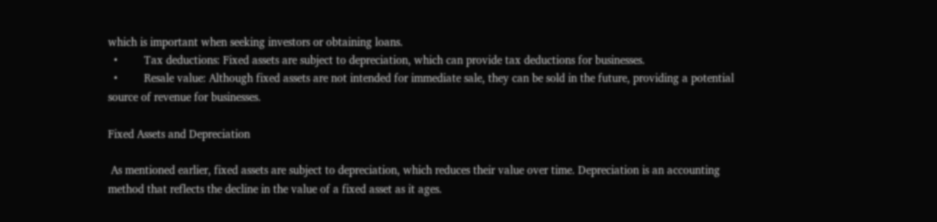which is important when seeking investors or obtaining loans.
  •         Tax deductions: Fixed assets are subject to depreciation, which can provide tax deductions for businesses.
  •         Resale value: Although fixed assets are not intended for immediate sale, they can be sold in the future, providing a potential source of revenue for businesses.

Fixed Assets and Depreciation

 As mentioned earlier, fixed assets are subject to depreciation, which reduces their value over time. Depreciation is an accounting method that reflects the decline in the value of a fixed asset as it ages.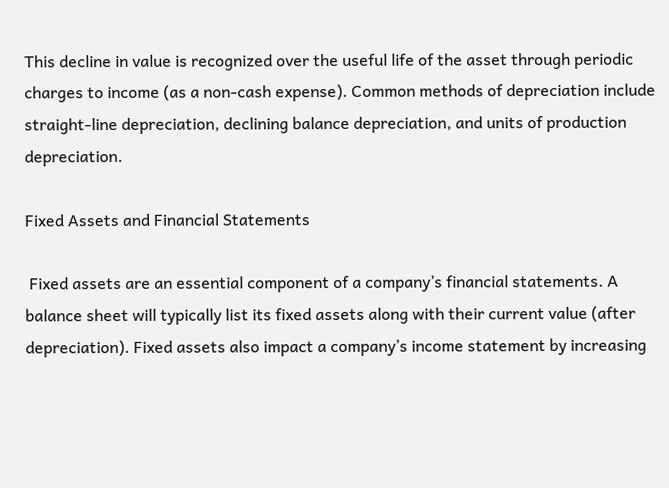This decline in value is recognized over the useful life of the asset through periodic charges to income (as a non-cash expense). Common methods of depreciation include straight-line depreciation, declining balance depreciation, and units of production depreciation.

Fixed Assets and Financial Statements

 Fixed assets are an essential component of a company’s financial statements. A balance sheet will typically list its fixed assets along with their current value (after depreciation). Fixed assets also impact a company’s income statement by increasing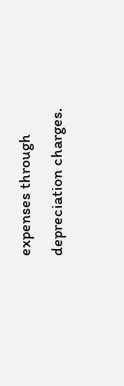expenses through depreciation charges.